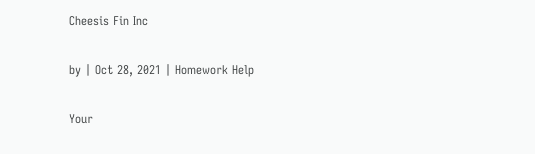Cheesis Fin Inc

by | Oct 28, 2021 | Homework Help

Your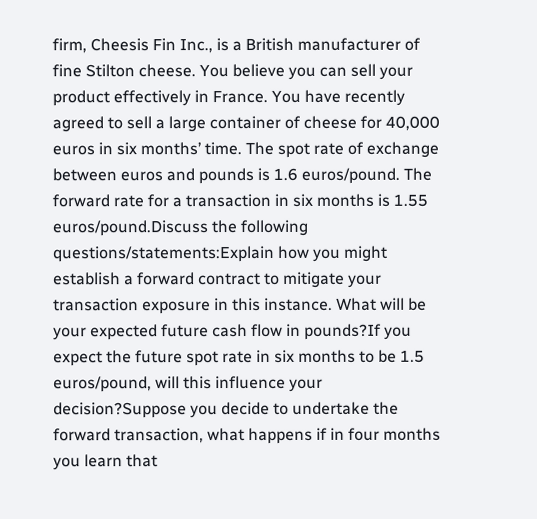firm, Cheesis Fin Inc., is a British manufacturer of fine Stilton cheese. You believe you can sell your product effectively in France. You have recently agreed to sell a large container of cheese for 40,000 euros in six months’ time. The spot rate of exchange between euros and pounds is 1.6 euros/pound. The forward rate for a transaction in six months is 1.55 euros/pound.Discuss the following questions/statements:Explain how you might establish a forward contract to mitigate your transaction exposure in this instance. What will be your expected future cash flow in pounds?If you expect the future spot rate in six months to be 1.5 euros/pound, will this influence your decision?Suppose you decide to undertake the forward transaction, what happens if in four months you learn that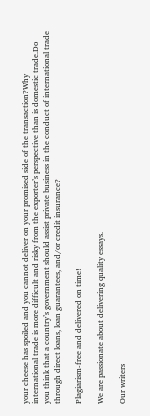your cheese has spoiled and you cannot deliver on your promised side of the transaction?Why international trade is more difficult and risky from the exporter’s perspective than is domestic trade.Do you think that a country’s government should assist private business in the conduct of international trade through direct loans, loan guarantees, and/or credit insurance?

Plagiarism-free and delivered on time!

We are passionate about delivering quality essays.

Our writers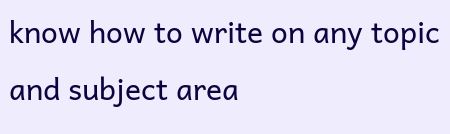know how to write on any topic and subject area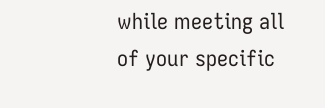while meeting all of your specific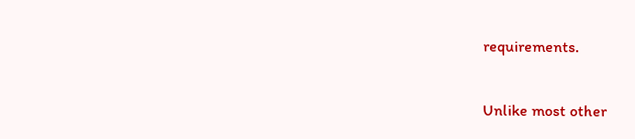requirements.

Unlike most other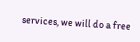services, we will do a free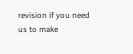revision if you need us to make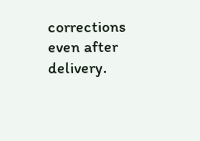corrections even after delivery.